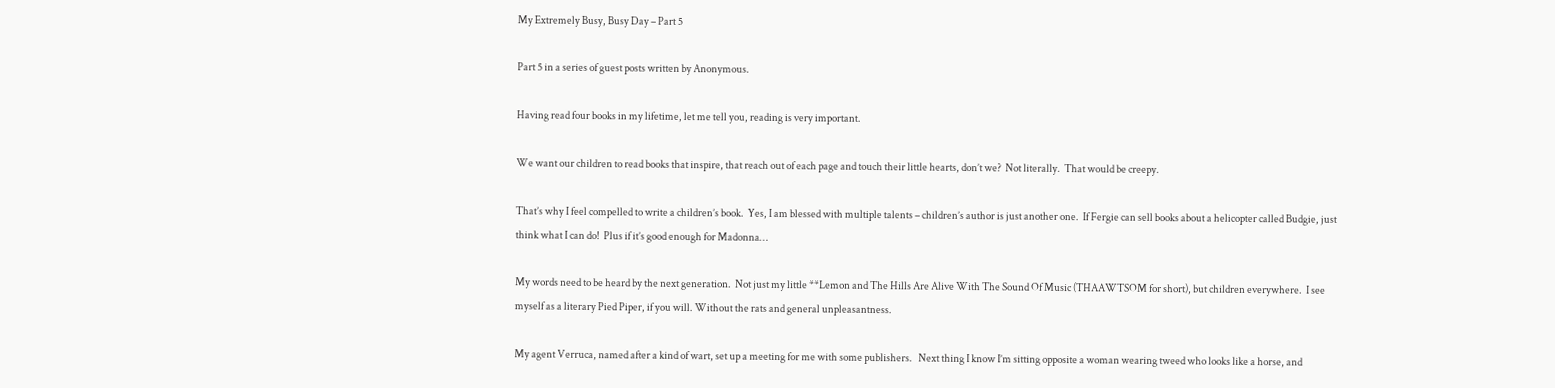My Extremely Busy, Busy Day – Part 5

Part 5 in a series of guest posts written by Anonymous.

Having read four books in my lifetime, let me tell you, reading is very important.

We want our children to read books that inspire, that reach out of each page and touch their little hearts, don’t we?  Not literally.  That would be creepy.

That’s why I feel compelled to write a children’s book.  Yes, I am blessed with multiple talents – children’s author is just another one.  If Fergie can sell books about a helicopter called Budgie, just think what I can do!  Plus if it’s good enough for Madonna…

My words need to be heard by the next generation.  Not just my little **Lemon and The Hills Are Alive With The Sound Of Music (THAAWTSOM for short), but children everywhere.  I see myself as a literary Pied Piper, if you will. Without the rats and general unpleasantness.

My agent Verruca, named after a kind of wart, set up a meeting for me with some publishers.   Next thing I know I’m sitting opposite a woman wearing tweed who looks like a horse, and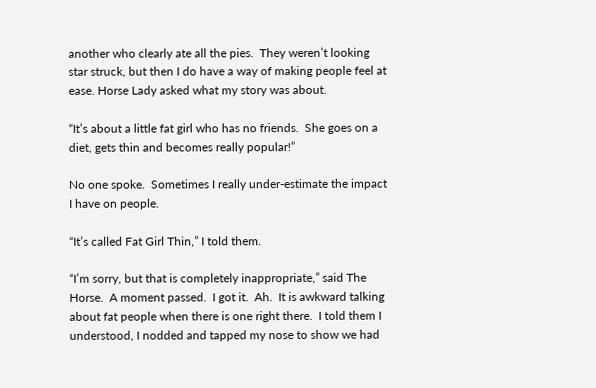another who clearly ate all the pies.  They weren’t looking star struck, but then I do have a way of making people feel at ease. Horse Lady asked what my story was about.

“It’s about a little fat girl who has no friends.  She goes on a diet, gets thin and becomes really popular!”

No one spoke.  Sometimes I really under-estimate the impact I have on people.

“It’s called Fat Girl Thin,” I told them.

“I’m sorry, but that is completely inappropriate,” said The Horse.  A moment passed.  I got it.  Ah.  It is awkward talking about fat people when there is one right there.  I told them I understood, I nodded and tapped my nose to show we had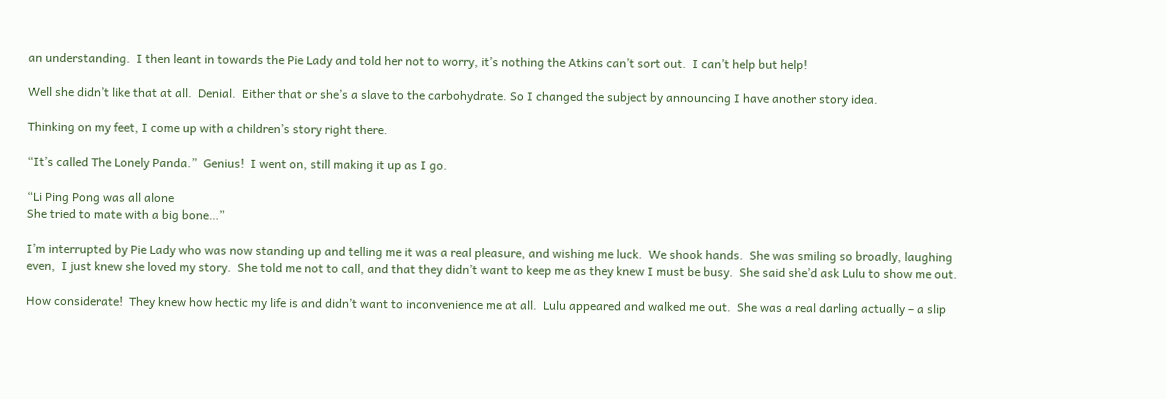an understanding.  I then leant in towards the Pie Lady and told her not to worry, it’s nothing the Atkins can’t sort out.  I can’t help but help!

Well she didn’t like that at all.  Denial.  Either that or she’s a slave to the carbohydrate. So I changed the subject by announcing I have another story idea.

Thinking on my feet, I come up with a children’s story right there.

“It’s called The Lonely Panda.”  Genius!  I went on, still making it up as I go.

“Li Ping Pong was all alone
She tried to mate with a big bone…”

I’m interrupted by Pie Lady who was now standing up and telling me it was a real pleasure, and wishing me luck.  We shook hands.  She was smiling so broadly, laughing even,  I just knew she loved my story.  She told me not to call, and that they didn’t want to keep me as they knew I must be busy.  She said she’d ask Lulu to show me out.

How considerate!  They knew how hectic my life is and didn’t want to inconvenience me at all.  Lulu appeared and walked me out.  She was a real darling actually – a slip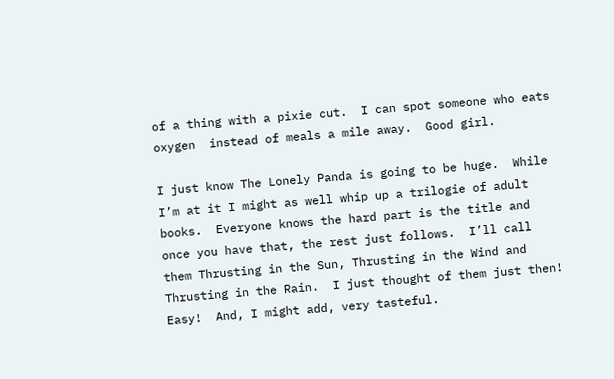of a thing with a pixie cut.  I can spot someone who eats oxygen  instead of meals a mile away.  Good girl.

I just know The Lonely Panda is going to be huge.  While I’m at it I might as well whip up a trilogie of adult books.  Everyone knows the hard part is the title and once you have that, the rest just follows.  I’ll call them Thrusting in the Sun, Thrusting in the Wind and Thrusting in the Rain.  I just thought of them just then!  Easy!  And, I might add, very tasteful.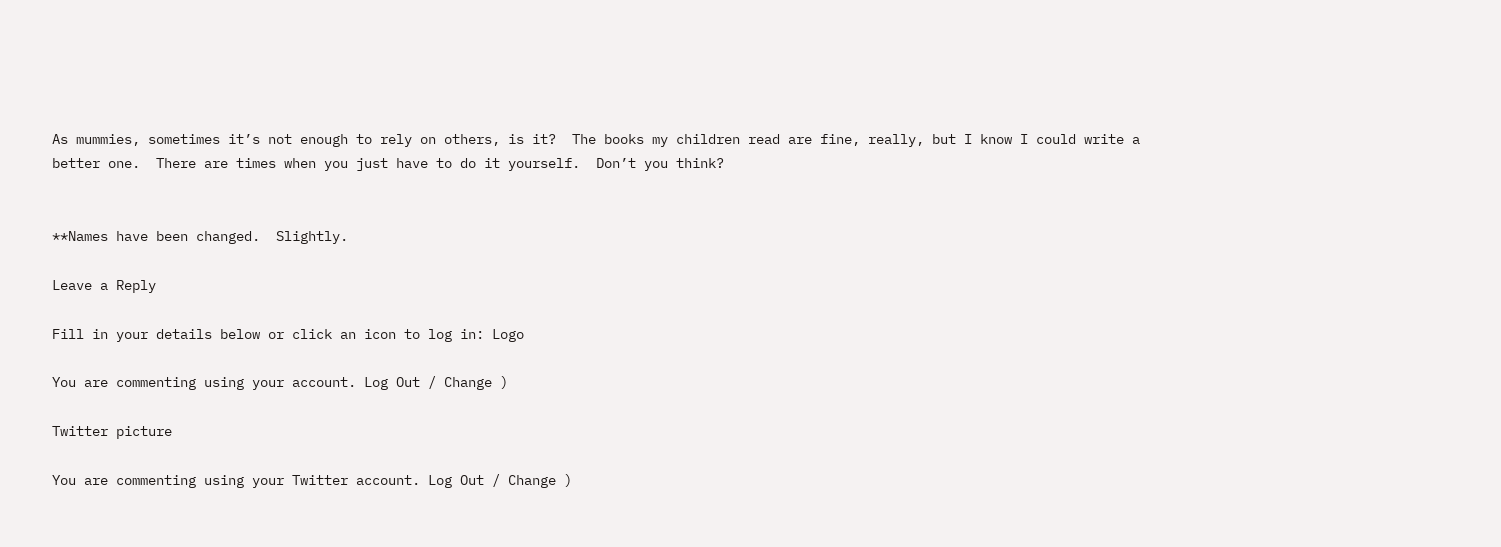As mummies, sometimes it’s not enough to rely on others, is it?  The books my children read are fine, really, but I know I could write a better one.  There are times when you just have to do it yourself.  Don’t you think?


**Names have been changed.  Slightly.

Leave a Reply

Fill in your details below or click an icon to log in: Logo

You are commenting using your account. Log Out / Change )

Twitter picture

You are commenting using your Twitter account. Log Out / Change )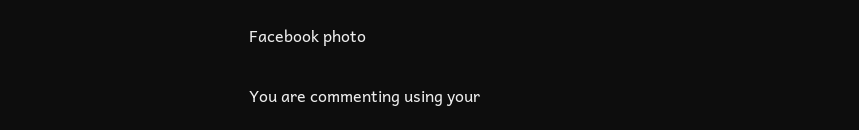Facebook photo

You are commenting using your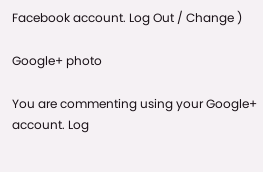Facebook account. Log Out / Change )

Google+ photo

You are commenting using your Google+ account. Log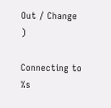Out / Change )

Connecting to %s